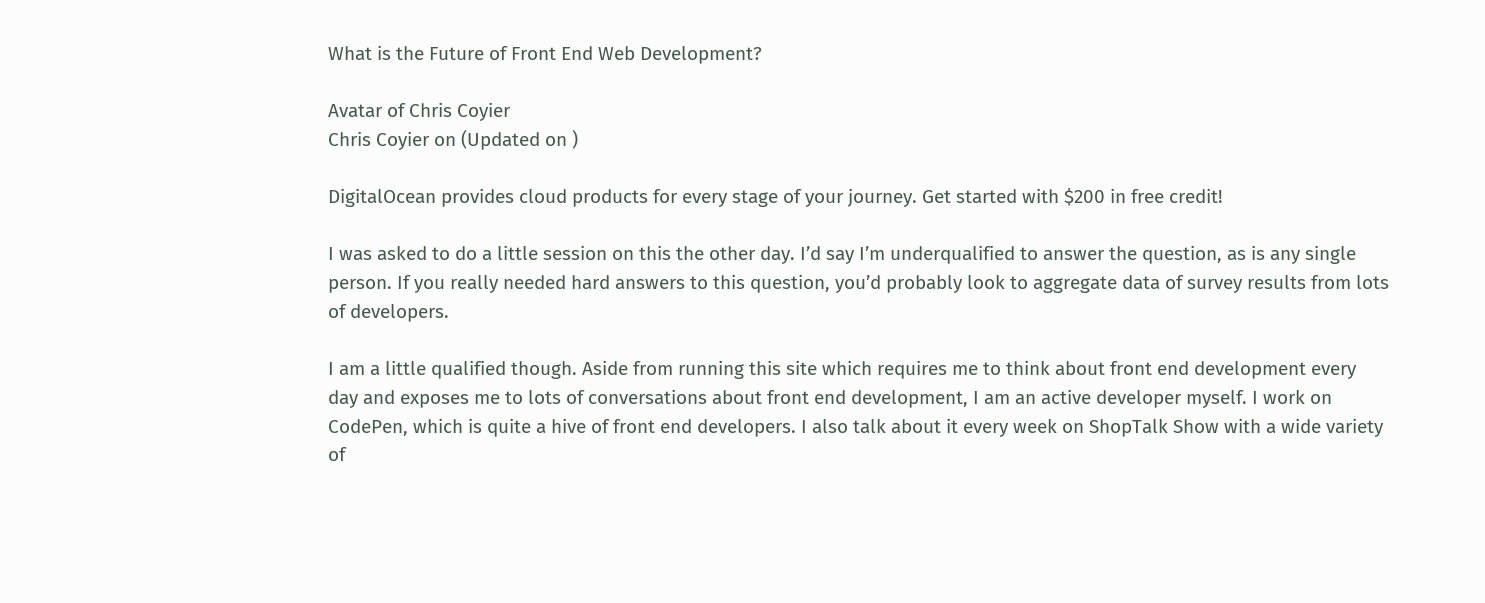What is the Future of Front End Web Development?

Avatar of Chris Coyier
Chris Coyier on (Updated on )

DigitalOcean provides cloud products for every stage of your journey. Get started with $200 in free credit!

I was asked to do a little session on this the other day. I’d say I’m underqualified to answer the question, as is any single person. If you really needed hard answers to this question, you’d probably look to aggregate data of survey results from lots of developers.

I am a little qualified though. Aside from running this site which requires me to think about front end development every day and exposes me to lots of conversations about front end development, I am an active developer myself. I work on CodePen, which is quite a hive of front end developers. I also talk about it every week on ShopTalk Show with a wide variety of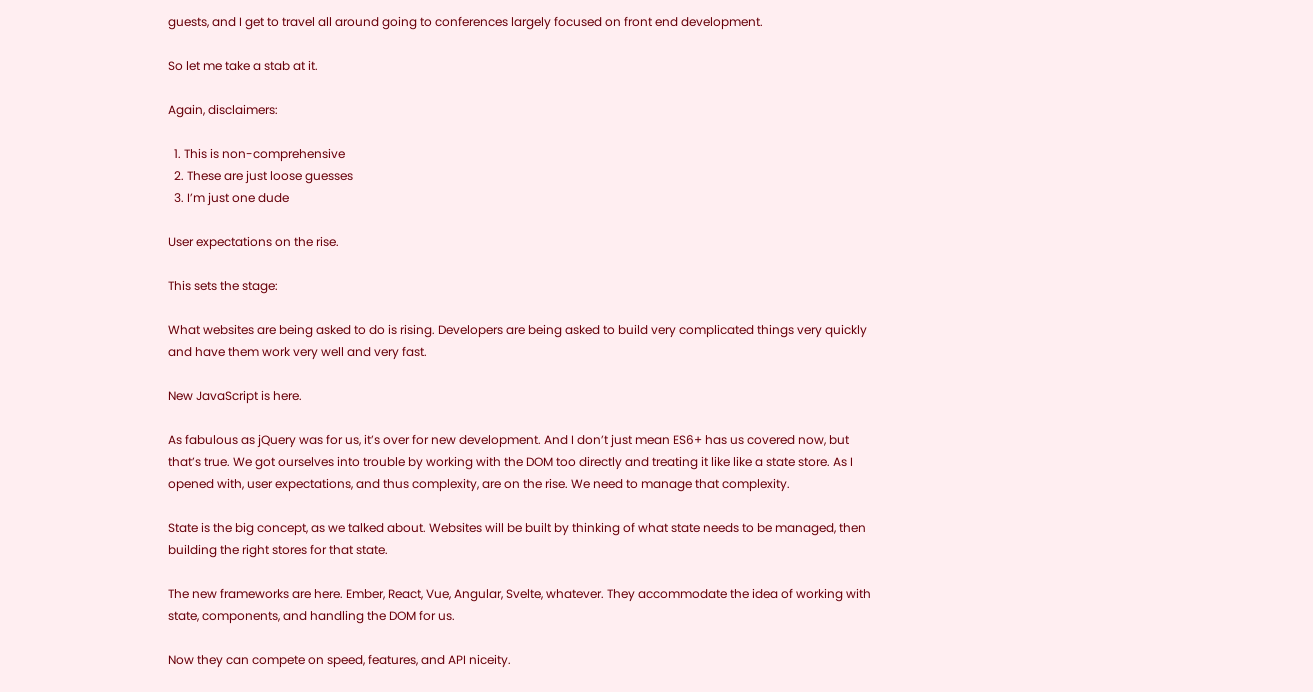guests, and I get to travel all around going to conferences largely focused on front end development.

So let me take a stab at it.

Again, disclaimers:

  1. This is non-comprehensive
  2. These are just loose guesses
  3. I’m just one dude

User expectations on the rise.

This sets the stage:

What websites are being asked to do is rising. Developers are being asked to build very complicated things very quickly and have them work very well and very fast.

New JavaScript is here.

As fabulous as jQuery was for us, it’s over for new development. And I don’t just mean ES6+ has us covered now, but that’s true. We got ourselves into trouble by working with the DOM too directly and treating it like like a state store. As I opened with, user expectations, and thus complexity, are on the rise. We need to manage that complexity.

State is the big concept, as we talked about. Websites will be built by thinking of what state needs to be managed, then building the right stores for that state.

The new frameworks are here. Ember, React, Vue, Angular, Svelte, whatever. They accommodate the idea of working with state, components, and handling the DOM for us.

Now they can compete on speed, features, and API niceity.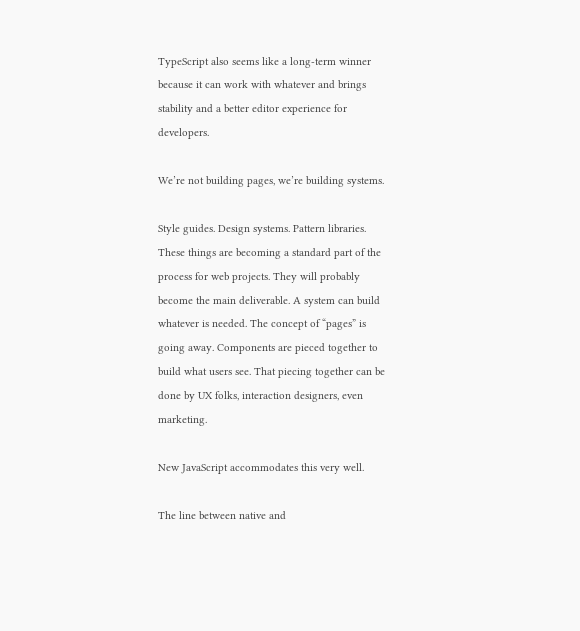TypeScript also seems like a long-term winner because it can work with whatever and brings stability and a better editor experience for developers.

We’re not building pages, we’re building systems.

Style guides. Design systems. Pattern libraries. These things are becoming a standard part of the process for web projects. They will probably become the main deliverable. A system can build whatever is needed. The concept of “pages” is going away. Components are pieced together to build what users see. That piecing together can be done by UX folks, interaction designers, even marketing.

New JavaScript accommodates this very well.

The line between native and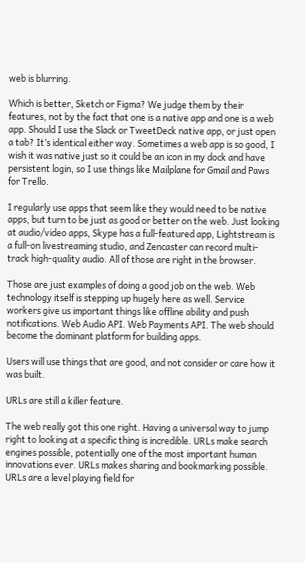web is blurring.

Which is better, Sketch or Figma? We judge them by their features, not by the fact that one is a native app and one is a web app. Should I use the Slack or TweetDeck native app, or just open a tab? It’s identical either way. Sometimes a web app is so good, I wish it was native just so it could be an icon in my dock and have persistent login, so I use things like Mailplane for Gmail and Paws for Trello.

I regularly use apps that seem like they would need to be native apps, but turn to be just as good or better on the web. Just looking at audio/video apps, Skype has a full-featured app, Lightstream is a full-on livestreaming studio, and Zencaster can record multi-track high-quality audio. All of those are right in the browser.

Those are just examples of doing a good job on the web. Web technology itself is stepping up hugely here as well. Service workers give us important things like offline ability and push notifications. Web Audio API. Web Payments API. The web should become the dominant platform for building apps.

Users will use things that are good, and not consider or care how it was built.

URLs are still a killer feature.

The web really got this one right. Having a universal way to jump right to looking at a specific thing is incredible. URLs make search engines possible, potentially one of the most important human innovations ever. URLs makes sharing and bookmarking possible. URLs are a level playing field for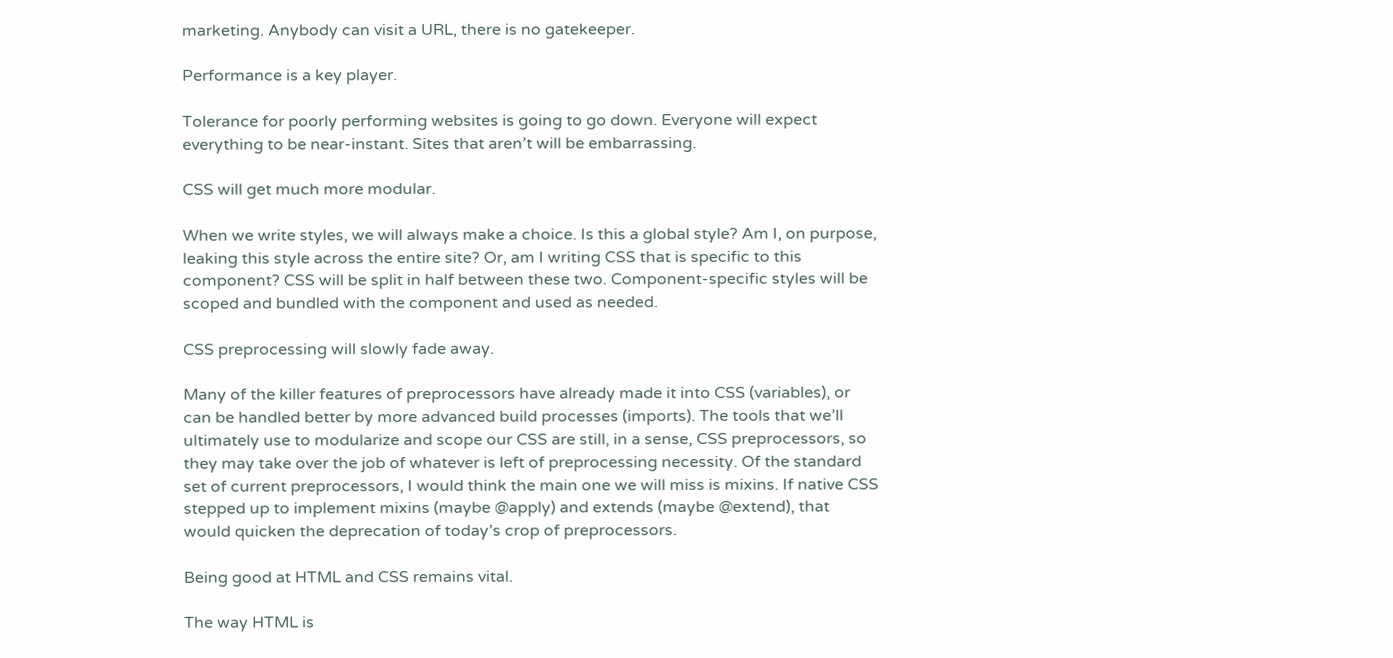marketing. Anybody can visit a URL, there is no gatekeeper.

Performance is a key player.

Tolerance for poorly performing websites is going to go down. Everyone will expect everything to be near-instant. Sites that aren’t will be embarrassing.

CSS will get much more modular.

When we write styles, we will always make a choice. Is this a global style? Am I, on purpose, leaking this style across the entire site? Or, am I writing CSS that is specific to this component? CSS will be split in half between these two. Component-specific styles will be scoped and bundled with the component and used as needed.

CSS preprocessing will slowly fade away.

Many of the killer features of preprocessors have already made it into CSS (variables), or can be handled better by more advanced build processes (imports). The tools that we’ll ultimately use to modularize and scope our CSS are still, in a sense, CSS preprocessors, so they may take over the job of whatever is left of preprocessing necessity. Of the standard set of current preprocessors, I would think the main one we will miss is mixins. If native CSS stepped up to implement mixins (maybe @apply) and extends (maybe @extend), that would quicken the deprecation of today’s crop of preprocessors.

Being good at HTML and CSS remains vital.

The way HTML is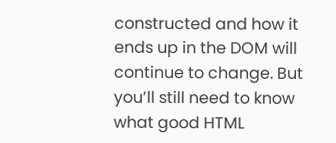constructed and how it ends up in the DOM will continue to change. But you’ll still need to know what good HTML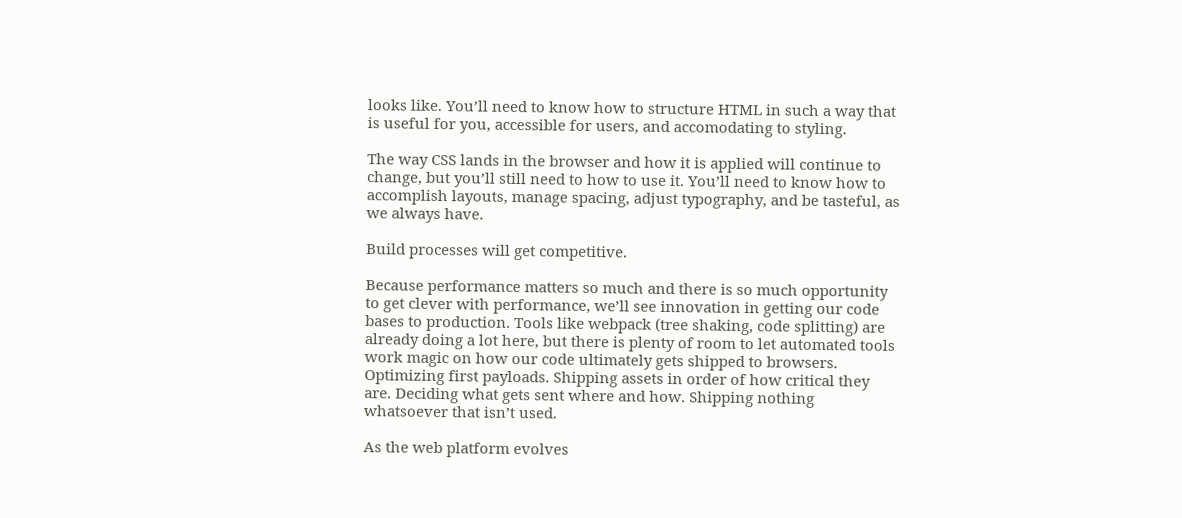looks like. You’ll need to know how to structure HTML in such a way that is useful for you, accessible for users, and accomodating to styling.

The way CSS lands in the browser and how it is applied will continue to change, but you’ll still need to how to use it. You’ll need to know how to accomplish layouts, manage spacing, adjust typography, and be tasteful, as we always have.

Build processes will get competitive.

Because performance matters so much and there is so much opportunity to get clever with performance, we’ll see innovation in getting our code bases to production. Tools like webpack (tree shaking, code splitting) are already doing a lot here, but there is plenty of room to let automated tools work magic on how our code ultimately gets shipped to browsers. Optimizing first payloads. Shipping assets in order of how critical they are. Deciding what gets sent where and how. Shipping nothing whatsoever that isn’t used.

As the web platform evolves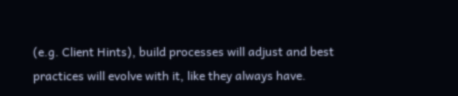(e.g. Client Hints), build processes will adjust and best practices will evolve with it, like they always have.